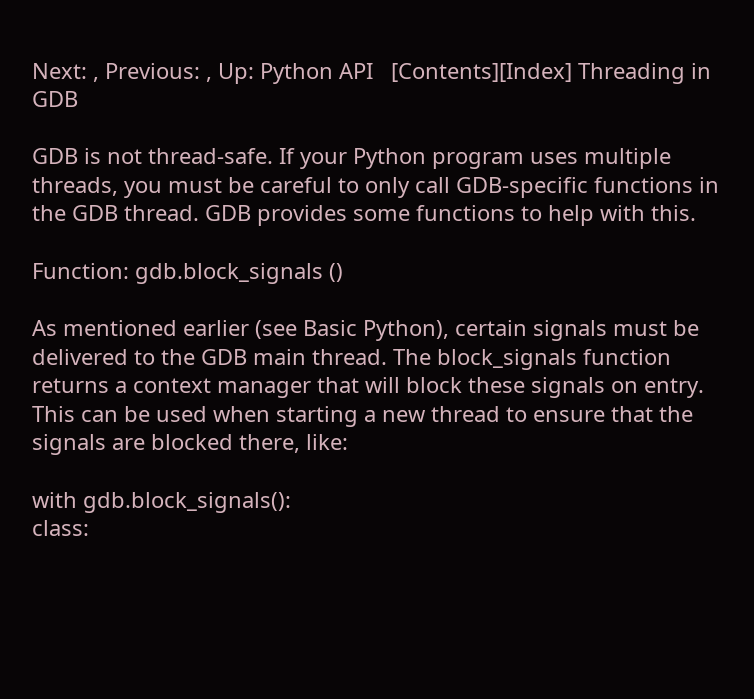Next: , Previous: , Up: Python API   [Contents][Index] Threading in GDB

GDB is not thread-safe. If your Python program uses multiple threads, you must be careful to only call GDB-specific functions in the GDB thread. GDB provides some functions to help with this.

Function: gdb.block_signals ()

As mentioned earlier (see Basic Python), certain signals must be delivered to the GDB main thread. The block_signals function returns a context manager that will block these signals on entry. This can be used when starting a new thread to ensure that the signals are blocked there, like:

with gdb.block_signals():
class: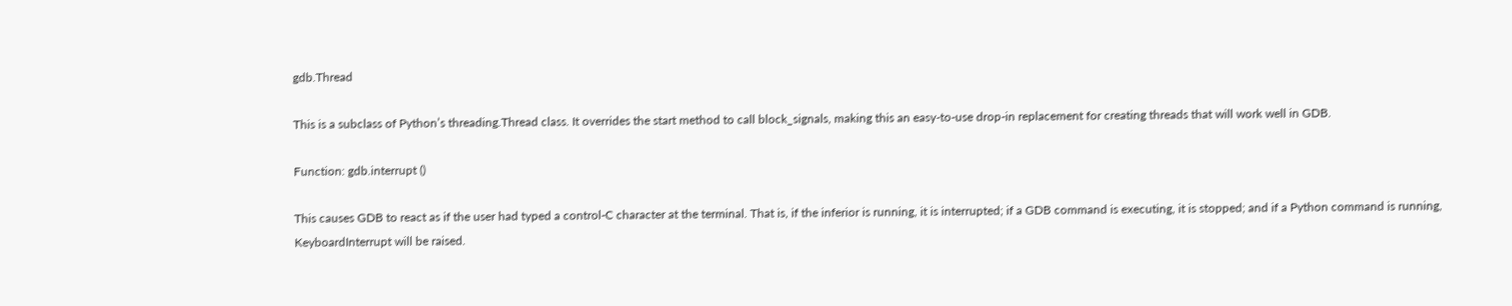gdb.Thread

This is a subclass of Python’s threading.Thread class. It overrides the start method to call block_signals, making this an easy-to-use drop-in replacement for creating threads that will work well in GDB.

Function: gdb.interrupt ()

This causes GDB to react as if the user had typed a control-C character at the terminal. That is, if the inferior is running, it is interrupted; if a GDB command is executing, it is stopped; and if a Python command is running, KeyboardInterrupt will be raised.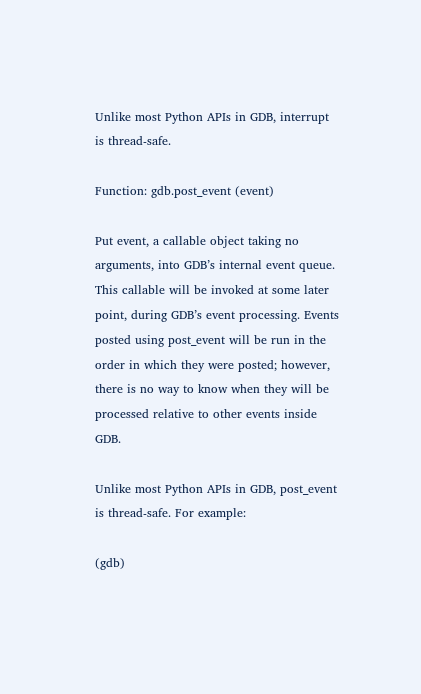Unlike most Python APIs in GDB, interrupt is thread-safe.

Function: gdb.post_event (event)

Put event, a callable object taking no arguments, into GDB’s internal event queue. This callable will be invoked at some later point, during GDB’s event processing. Events posted using post_event will be run in the order in which they were posted; however, there is no way to know when they will be processed relative to other events inside GDB.

Unlike most Python APIs in GDB, post_event is thread-safe. For example:

(gdb)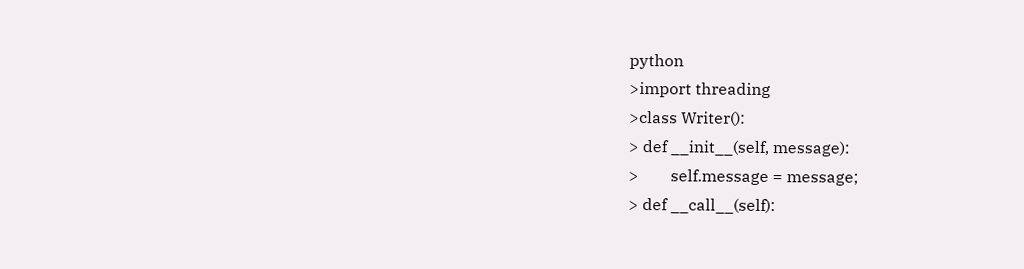python
>import threading
>class Writer():
> def __init__(self, message):
>        self.message = message;
> def __call__(self):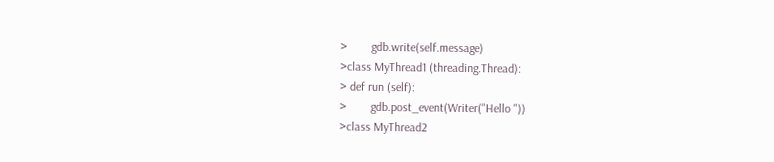>        gdb.write(self.message)
>class MyThread1 (threading.Thread):
> def run (self):
>        gdb.post_event(Writer("Hello "))
>class MyThread2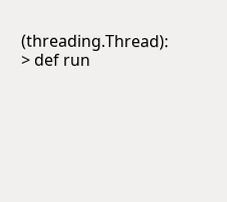(threading.Thread):
> def run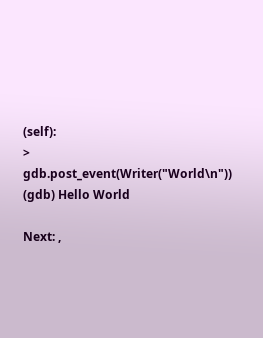(self):
>        gdb.post_event(Writer("World\n"))
(gdb) Hello World

Next: ,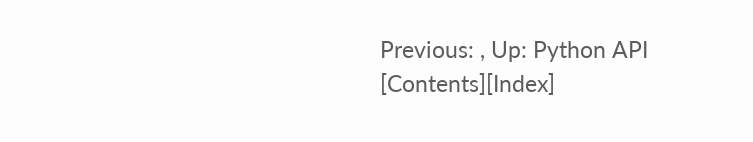Previous: , Up: Python API   [Contents][Index]